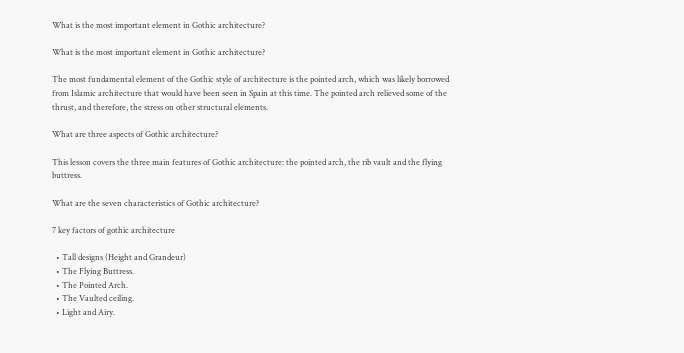What is the most important element in Gothic architecture?

What is the most important element in Gothic architecture?

The most fundamental element of the Gothic style of architecture is the pointed arch, which was likely borrowed from Islamic architecture that would have been seen in Spain at this time. The pointed arch relieved some of the thrust, and therefore, the stress on other structural elements.

What are three aspects of Gothic architecture?

This lesson covers the three main features of Gothic architecture: the pointed arch, the rib vault and the flying buttress.

What are the seven characteristics of Gothic architecture?

7 key factors of gothic architecture

  • Tall designs (Height and Grandeur)
  • The Flying Buttress.
  • The Pointed Arch.
  • The Vaulted ceiling.
  • Light and Airy.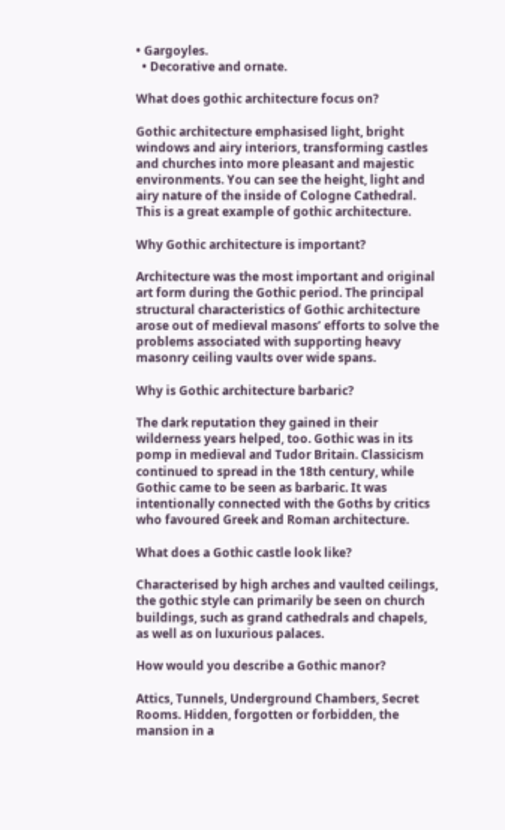• Gargoyles.
  • Decorative and ornate.

What does gothic architecture focus on?

Gothic architecture emphasised light, bright windows and airy interiors, transforming castles and churches into more pleasant and majestic environments. You can see the height, light and airy nature of the inside of Cologne Cathedral. This is a great example of gothic architecture.

Why Gothic architecture is important?

Architecture was the most important and original art form during the Gothic period. The principal structural characteristics of Gothic architecture arose out of medieval masons’ efforts to solve the problems associated with supporting heavy masonry ceiling vaults over wide spans.

Why is Gothic architecture barbaric?

The dark reputation they gained in their wilderness years helped, too. Gothic was in its pomp in medieval and Tudor Britain. Classicism continued to spread in the 18th century, while Gothic came to be seen as barbaric. It was intentionally connected with the Goths by critics who favoured Greek and Roman architecture.

What does a Gothic castle look like?

Characterised by high arches and vaulted ceilings, the gothic style can primarily be seen on church buildings, such as grand cathedrals and chapels, as well as on luxurious palaces.

How would you describe a Gothic manor?

Attics, Tunnels, Underground Chambers, Secret Rooms. Hidden, forgotten or forbidden, the mansion in a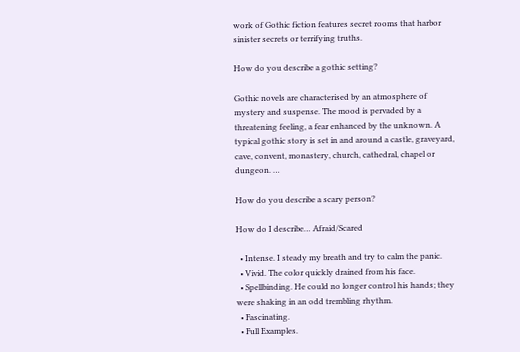work of Gothic fiction features secret rooms that harbor sinister secrets or terrifying truths.

How do you describe a gothic setting?

Gothic novels are characterised by an atmosphere of mystery and suspense. The mood is pervaded by a threatening feeling, a fear enhanced by the unknown. A typical gothic story is set in and around a castle, graveyard, cave, convent, monastery, church, cathedral, chapel or dungeon. …

How do you describe a scary person?

How do I describe… Afraid/Scared

  • Intense. I steady my breath and try to calm the panic.
  • Vivid. The color quickly drained from his face.
  • Spellbinding. He could no longer control his hands; they were shaking in an odd trembling rhythm.
  • Fascinating.
  • Full Examples.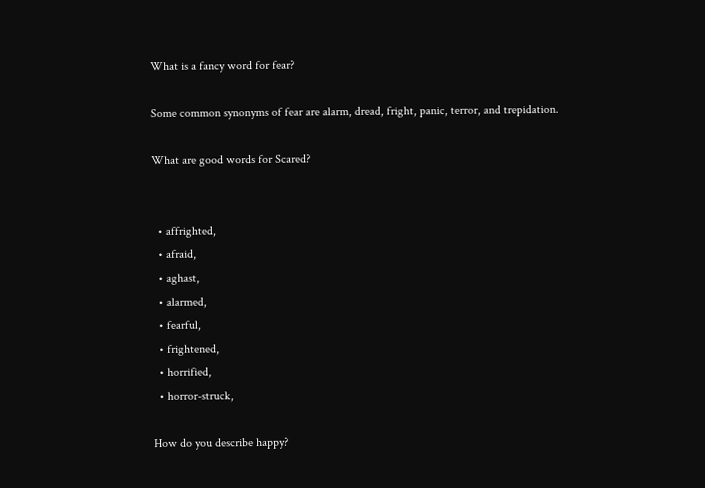What is a fancy word for fear?

Some common synonyms of fear are alarm, dread, fright, panic, terror, and trepidation.

What are good words for Scared?


  • affrighted,
  • afraid,
  • aghast,
  • alarmed,
  • fearful,
  • frightened,
  • horrified,
  • horror-struck,

How do you describe happy?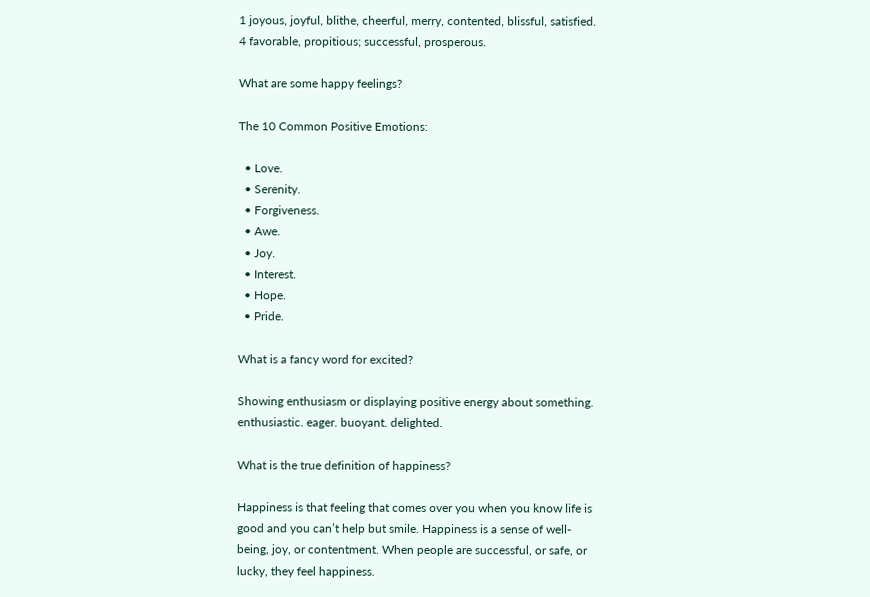1 joyous, joyful, blithe, cheerful, merry, contented, blissful, satisfied. 4 favorable, propitious; successful, prosperous.

What are some happy feelings?

The 10 Common Positive Emotions:

  • Love.
  • Serenity.
  • Forgiveness.
  • Awe.
  • Joy.
  • Interest.
  • Hope.
  • Pride.

What is a fancy word for excited?

Showing enthusiasm or displaying positive energy about something. enthusiastic. eager. buoyant. delighted.

What is the true definition of happiness?

Happiness is that feeling that comes over you when you know life is good and you can’t help but smile. Happiness is a sense of well-being, joy, or contentment. When people are successful, or safe, or lucky, they feel happiness.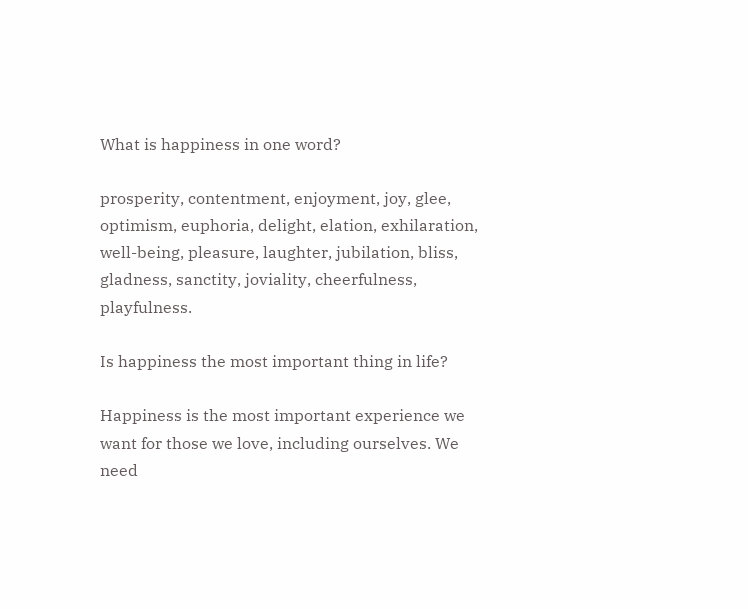What is happiness in one word?

prosperity, contentment, enjoyment, joy, glee, optimism, euphoria, delight, elation, exhilaration, well-being, pleasure, laughter, jubilation, bliss, gladness, sanctity, joviality, cheerfulness, playfulness.

Is happiness the most important thing in life?

Happiness is the most important experience we want for those we love, including ourselves. We need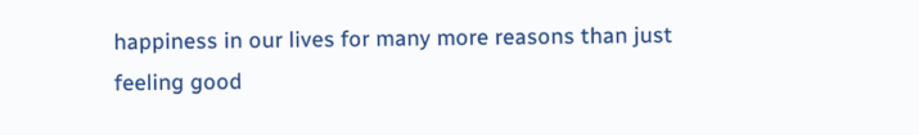happiness in our lives for many more reasons than just feeling good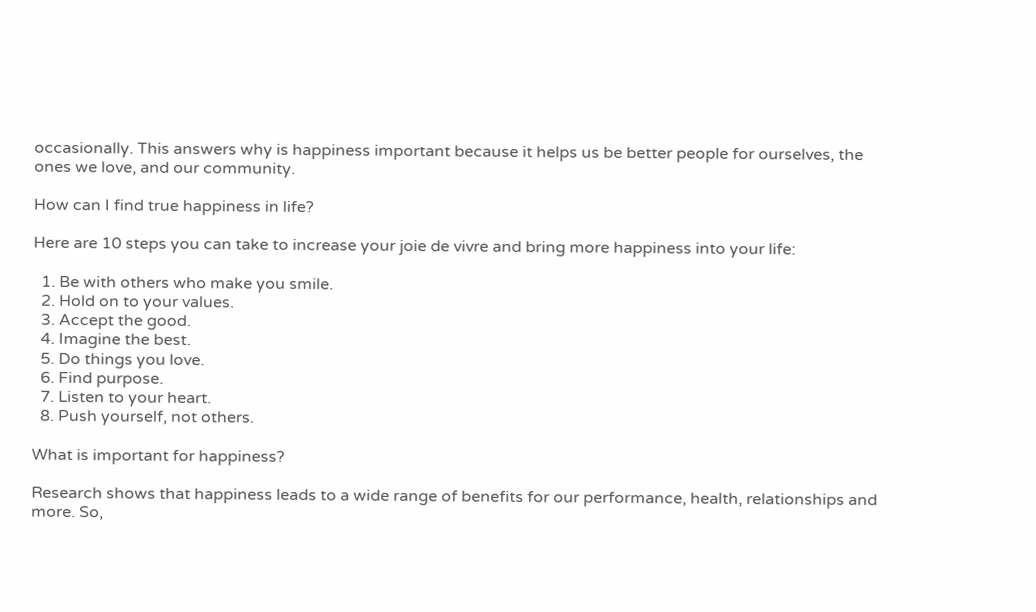occasionally. This answers why is happiness important because it helps us be better people for ourselves, the ones we love, and our community.

How can I find true happiness in life?

Here are 10 steps you can take to increase your joie de vivre and bring more happiness into your life:

  1. Be with others who make you smile.
  2. Hold on to your values.
  3. Accept the good.
  4. Imagine the best.
  5. Do things you love.
  6. Find purpose.
  7. Listen to your heart.
  8. Push yourself, not others.

What is important for happiness?

Research shows that happiness leads to a wide range of benefits for our performance, health, relationships and more. So,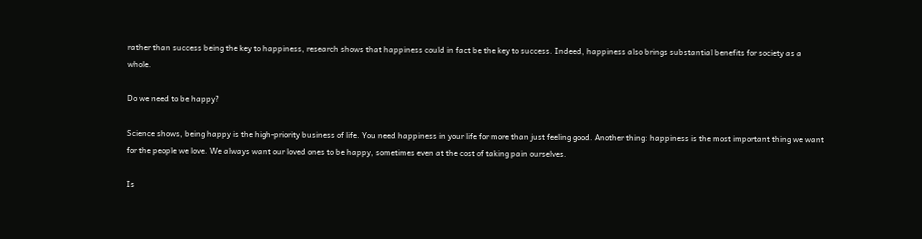rather than success being the key to happiness, research shows that happiness could in fact be the key to success. Indeed, happiness also brings substantial benefits for society as a whole.

Do we need to be happy?

Science shows, being happy is the high-priority business of life. You need happiness in your life for more than just feeling good. Another thing: happiness is the most important thing we want for the people we love. We always want our loved ones to be happy, sometimes even at the cost of taking pain ourselves.

Is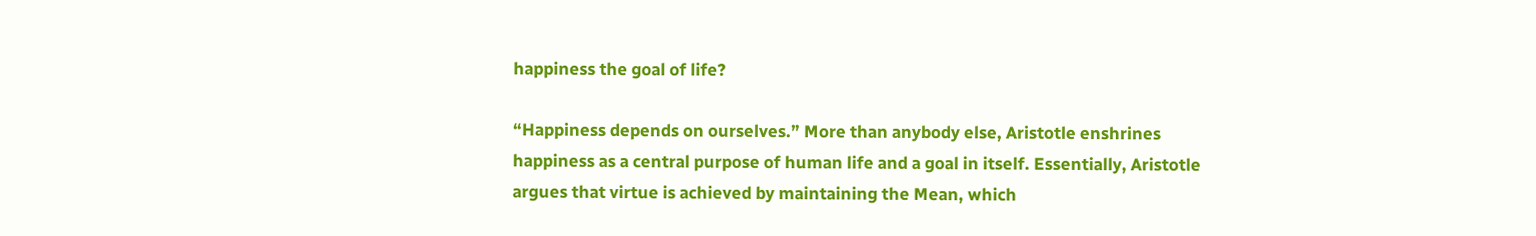happiness the goal of life?

“Happiness depends on ourselves.” More than anybody else, Aristotle enshrines happiness as a central purpose of human life and a goal in itself. Essentially, Aristotle argues that virtue is achieved by maintaining the Mean, which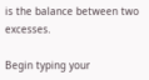is the balance between two excesses.

Begin typing your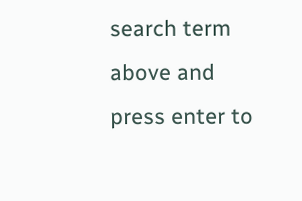search term above and press enter to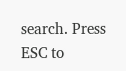search. Press ESC to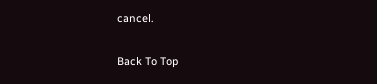cancel.

Back To Top